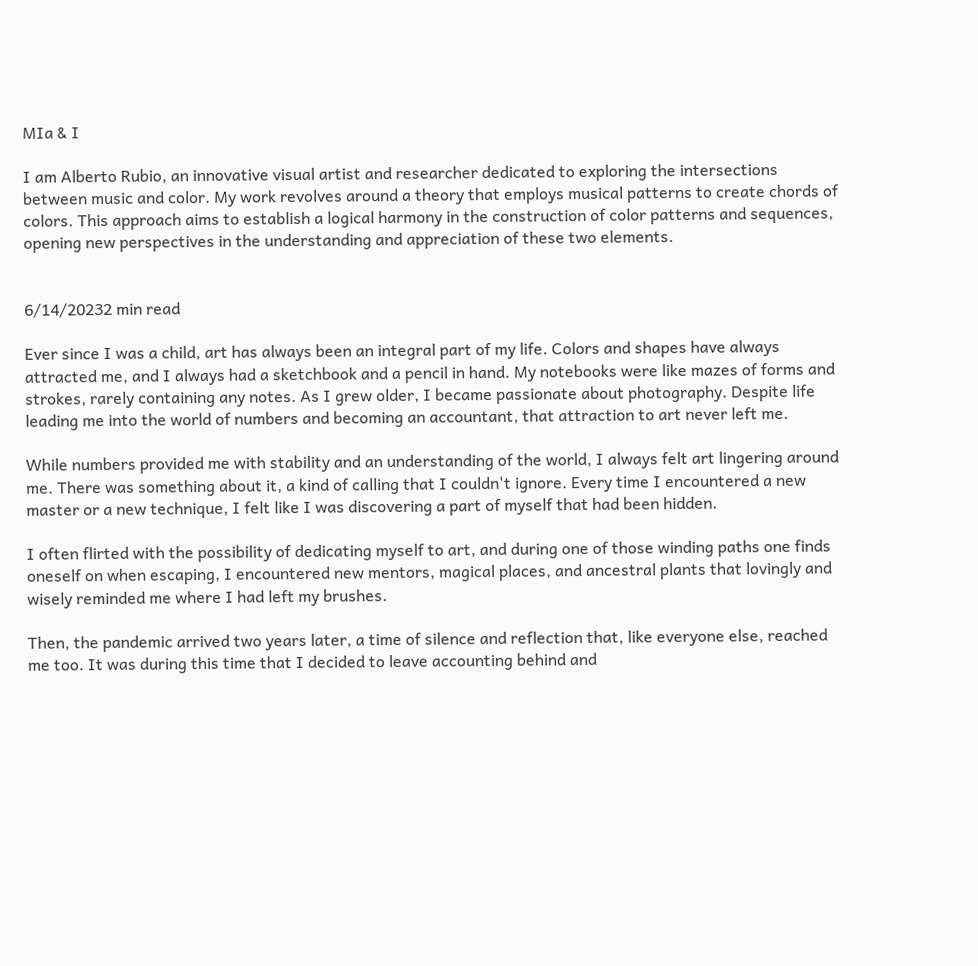MIa & I

I am Alberto Rubio, an innovative visual artist and researcher dedicated to exploring the intersections between music and color. My work revolves around a theory that employs musical patterns to create chords of colors. This approach aims to establish a logical harmony in the construction of color patterns and sequences, opening new perspectives in the understanding and appreciation of these two elements.


6/14/20232 min read

Ever since I was a child, art has always been an integral part of my life. Colors and shapes have always attracted me, and I always had a sketchbook and a pencil in hand. My notebooks were like mazes of forms and strokes, rarely containing any notes. As I grew older, I became passionate about photography. Despite life leading me into the world of numbers and becoming an accountant, that attraction to art never left me.

While numbers provided me with stability and an understanding of the world, I always felt art lingering around me. There was something about it, a kind of calling that I couldn't ignore. Every time I encountered a new master or a new technique, I felt like I was discovering a part of myself that had been hidden.

I often flirted with the possibility of dedicating myself to art, and during one of those winding paths one finds oneself on when escaping, I encountered new mentors, magical places, and ancestral plants that lovingly and wisely reminded me where I had left my brushes.

Then, the pandemic arrived two years later, a time of silence and reflection that, like everyone else, reached me too. It was during this time that I decided to leave accounting behind and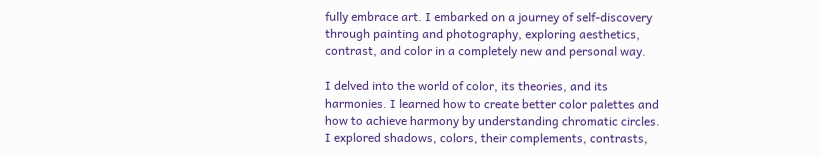fully embrace art. I embarked on a journey of self-discovery through painting and photography, exploring aesthetics, contrast, and color in a completely new and personal way.

I delved into the world of color, its theories, and its harmonies. I learned how to create better color palettes and how to achieve harmony by understanding chromatic circles. I explored shadows, colors, their complements, contrasts,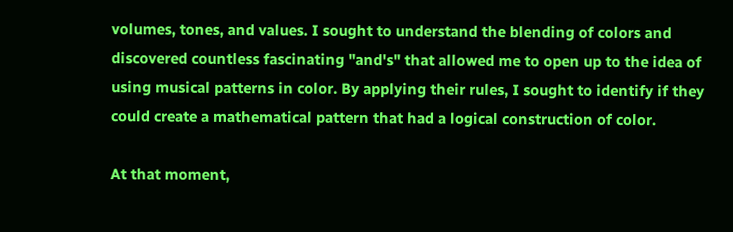volumes, tones, and values. I sought to understand the blending of colors and discovered countless fascinating "and's" that allowed me to open up to the idea of using musical patterns in color. By applying their rules, I sought to identify if they could create a mathematical pattern that had a logical construction of color.

At that moment,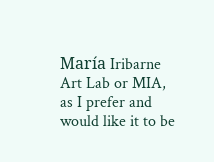María Iribarne Art Lab or MIA, as I prefer and would like it to be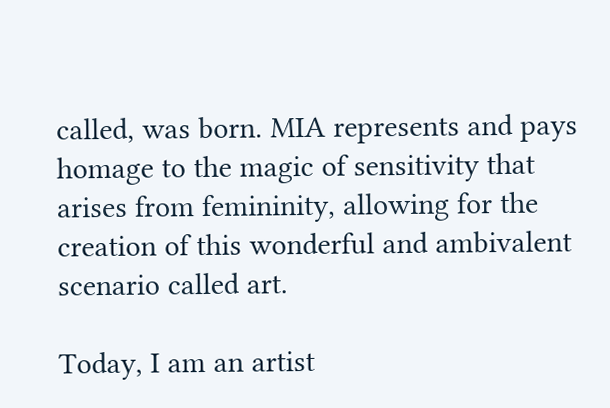called, was born. MIA represents and pays homage to the magic of sensitivity that arises from femininity, allowing for the creation of this wonderful and ambivalent scenario called art.

Today, I am an artist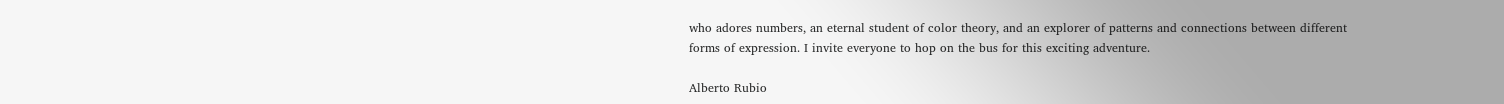who adores numbers, an eternal student of color theory, and an explorer of patterns and connections between different forms of expression. I invite everyone to hop on the bus for this exciting adventure.

Alberto Rubio